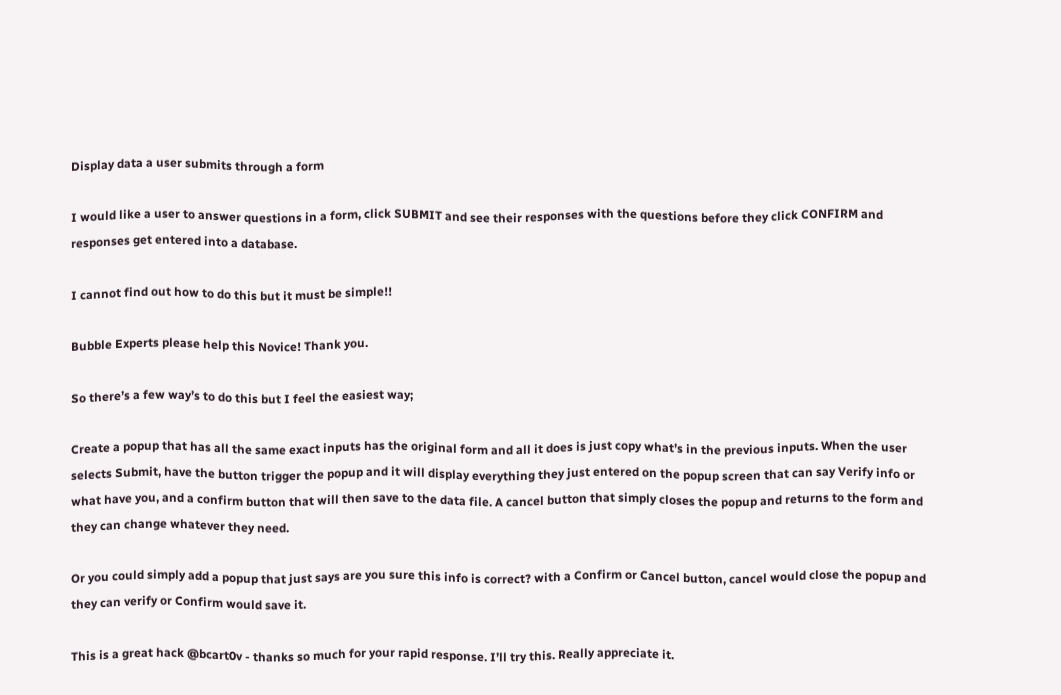Display data a user submits through a form

I would like a user to answer questions in a form, click SUBMIT and see their responses with the questions before they click CONFIRM and responses get entered into a database.

I cannot find out how to do this but it must be simple!!

Bubble Experts please help this Novice! Thank you.

So there’s a few way’s to do this but I feel the easiest way;

Create a popup that has all the same exact inputs has the original form and all it does is just copy what’s in the previous inputs. When the user selects Submit, have the button trigger the popup and it will display everything they just entered on the popup screen that can say Verify info or what have you, and a confirm button that will then save to the data file. A cancel button that simply closes the popup and returns to the form and they can change whatever they need.

Or you could simply add a popup that just says are you sure this info is correct? with a Confirm or Cancel button, cancel would close the popup and they can verify or Confirm would save it.

This is a great hack @bcart0v - thanks so much for your rapid response. I’ll try this. Really appreciate it.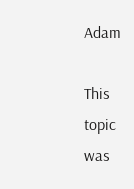Adam

This topic was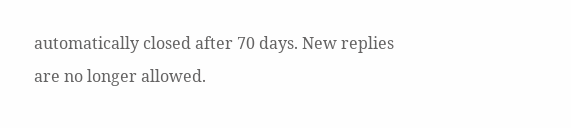automatically closed after 70 days. New replies are no longer allowed.